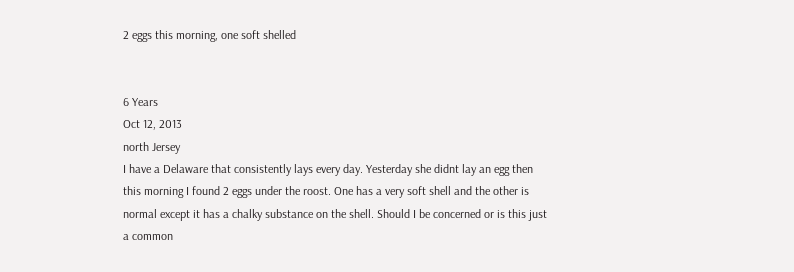2 eggs this morning, one soft shelled


6 Years
Oct 12, 2013
north Jersey
I have a Delaware that consistently lays every day. Yesterday she didnt lay an egg then this morning I found 2 eggs under the roost. One has a very soft shell and the other is normal except it has a chalky substance on the shell. Should I be concerned or is this just a common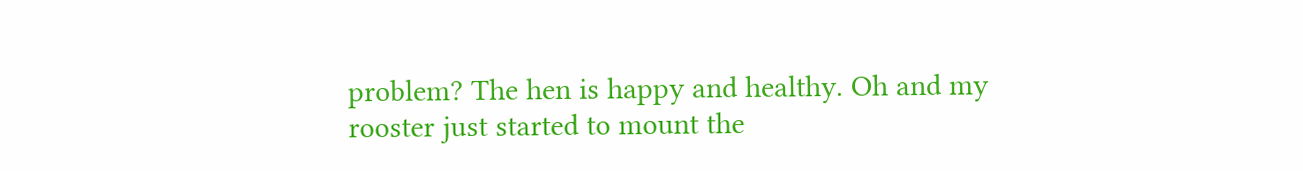problem? The hen is happy and healthy. Oh and my rooster just started to mount the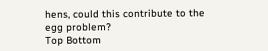hens, could this contribute to the egg problem?
Top Bottom